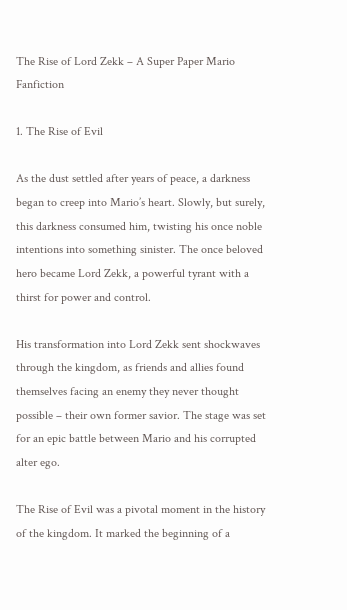The Rise of Lord Zekk – A Super Paper Mario Fanfiction

1. The Rise of Evil

As the dust settled after years of peace, a darkness began to creep into Mario’s heart. Slowly, but surely, this darkness consumed him, twisting his once noble intentions into something sinister. The once beloved hero became Lord Zekk, a powerful tyrant with a thirst for power and control.

His transformation into Lord Zekk sent shockwaves through the kingdom, as friends and allies found themselves facing an enemy they never thought possible – their own former savior. The stage was set for an epic battle between Mario and his corrupted alter ego.

The Rise of Evil was a pivotal moment in the history of the kingdom. It marked the beginning of a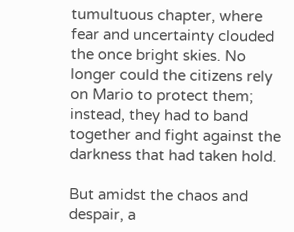tumultuous chapter, where fear and uncertainty clouded the once bright skies. No longer could the citizens rely on Mario to protect them; instead, they had to band together and fight against the darkness that had taken hold.

But amidst the chaos and despair, a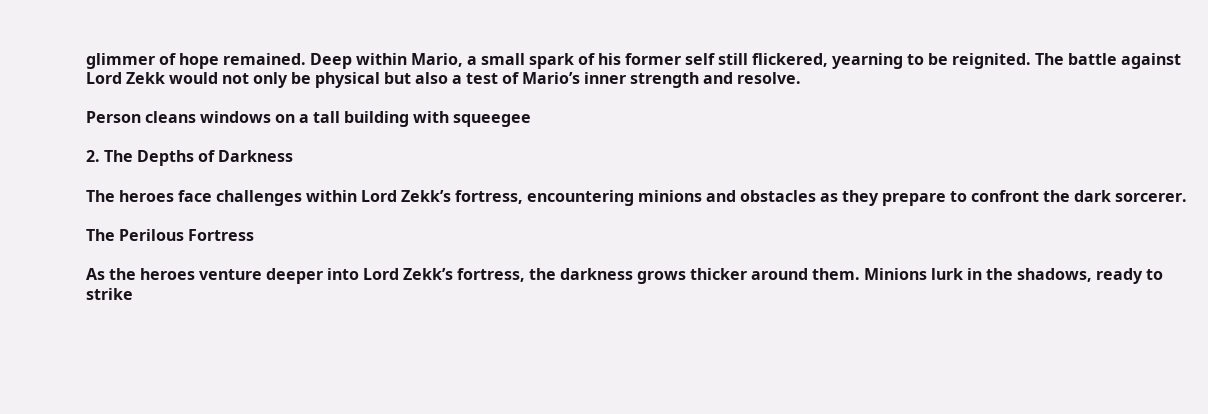glimmer of hope remained. Deep within Mario, a small spark of his former self still flickered, yearning to be reignited. The battle against Lord Zekk would not only be physical but also a test of Mario’s inner strength and resolve.

Person cleans windows on a tall building with squeegee

2. The Depths of Darkness

The heroes face challenges within Lord Zekk’s fortress, encountering minions and obstacles as they prepare to confront the dark sorcerer.

The Perilous Fortress

As the heroes venture deeper into Lord Zekk’s fortress, the darkness grows thicker around them. Minions lurk in the shadows, ready to strike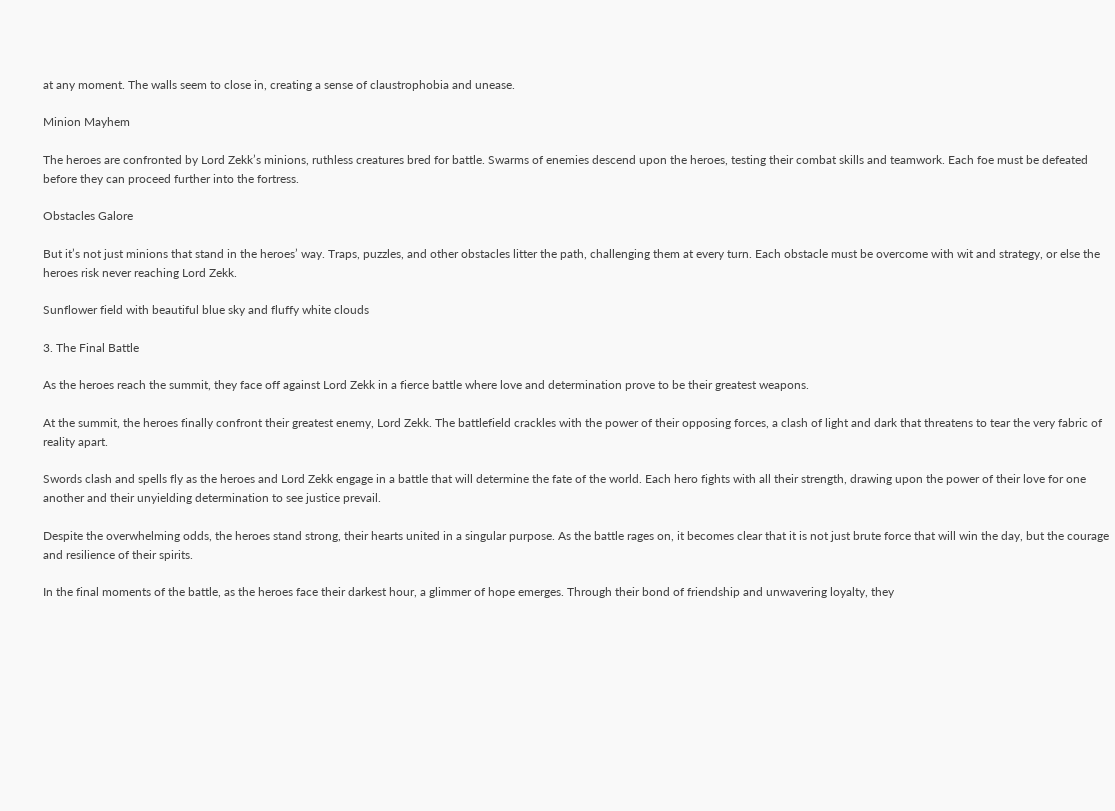at any moment. The walls seem to close in, creating a sense of claustrophobia and unease.

Minion Mayhem

The heroes are confronted by Lord Zekk’s minions, ruthless creatures bred for battle. Swarms of enemies descend upon the heroes, testing their combat skills and teamwork. Each foe must be defeated before they can proceed further into the fortress.

Obstacles Galore

But it’s not just minions that stand in the heroes’ way. Traps, puzzles, and other obstacles litter the path, challenging them at every turn. Each obstacle must be overcome with wit and strategy, or else the heroes risk never reaching Lord Zekk.

Sunflower field with beautiful blue sky and fluffy white clouds

3. The Final Battle

As the heroes reach the summit, they face off against Lord Zekk in a fierce battle where love and determination prove to be their greatest weapons.

At the summit, the heroes finally confront their greatest enemy, Lord Zekk. The battlefield crackles with the power of their opposing forces, a clash of light and dark that threatens to tear the very fabric of reality apart.

Swords clash and spells fly as the heroes and Lord Zekk engage in a battle that will determine the fate of the world. Each hero fights with all their strength, drawing upon the power of their love for one another and their unyielding determination to see justice prevail.

Despite the overwhelming odds, the heroes stand strong, their hearts united in a singular purpose. As the battle rages on, it becomes clear that it is not just brute force that will win the day, but the courage and resilience of their spirits.

In the final moments of the battle, as the heroes face their darkest hour, a glimmer of hope emerges. Through their bond of friendship and unwavering loyalty, they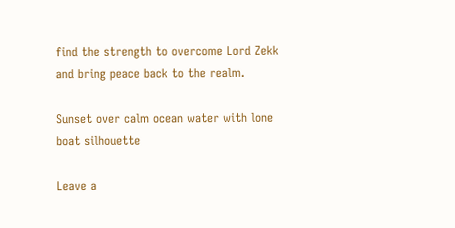find the strength to overcome Lord Zekk and bring peace back to the realm.

Sunset over calm ocean water with lone boat silhouette

Leave a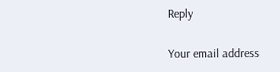Reply

Your email address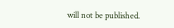will not be published.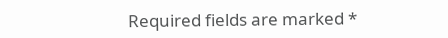Required fields are marked *